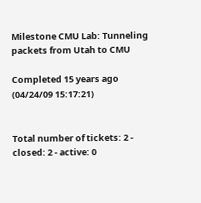Milestone CMU Lab: Tunneling packets from Utah to CMU

Completed 15 years ago (04/24/09 15:17:21)


Total number of tickets: 2 - closed: 2 - active: 0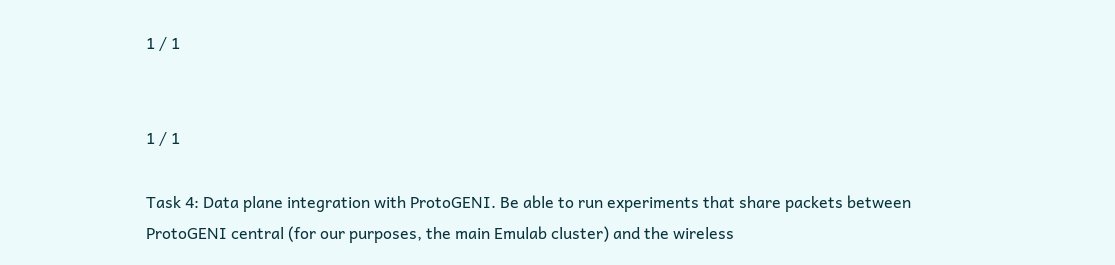1 / 1


1 / 1

Task 4: Data plane integration with ProtoGENI. Be able to run experiments that share packets between ProtoGENI central (for our purposes, the main Emulab cluster) and the wireless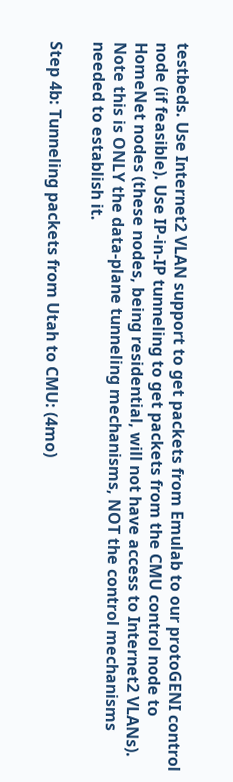testbeds. Use Internet2 VLAN support to get packets from Emulab to our protoGENI control node (if feasible). Use IP-in-IP tunneling to get packets from the CMU control node to HomeNet nodes (these nodes, being residential, will not have access to Internet2 VLANs). Note this is ONLY the data-plane tunneling mechanisms, NOT the control mechanisms needed to establish it.

Step 4b: Tunneling packets from Utah to CMU: (4mo)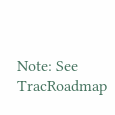Note: See TracRoadmap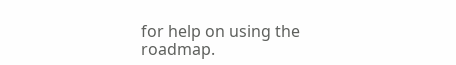for help on using the roadmap.